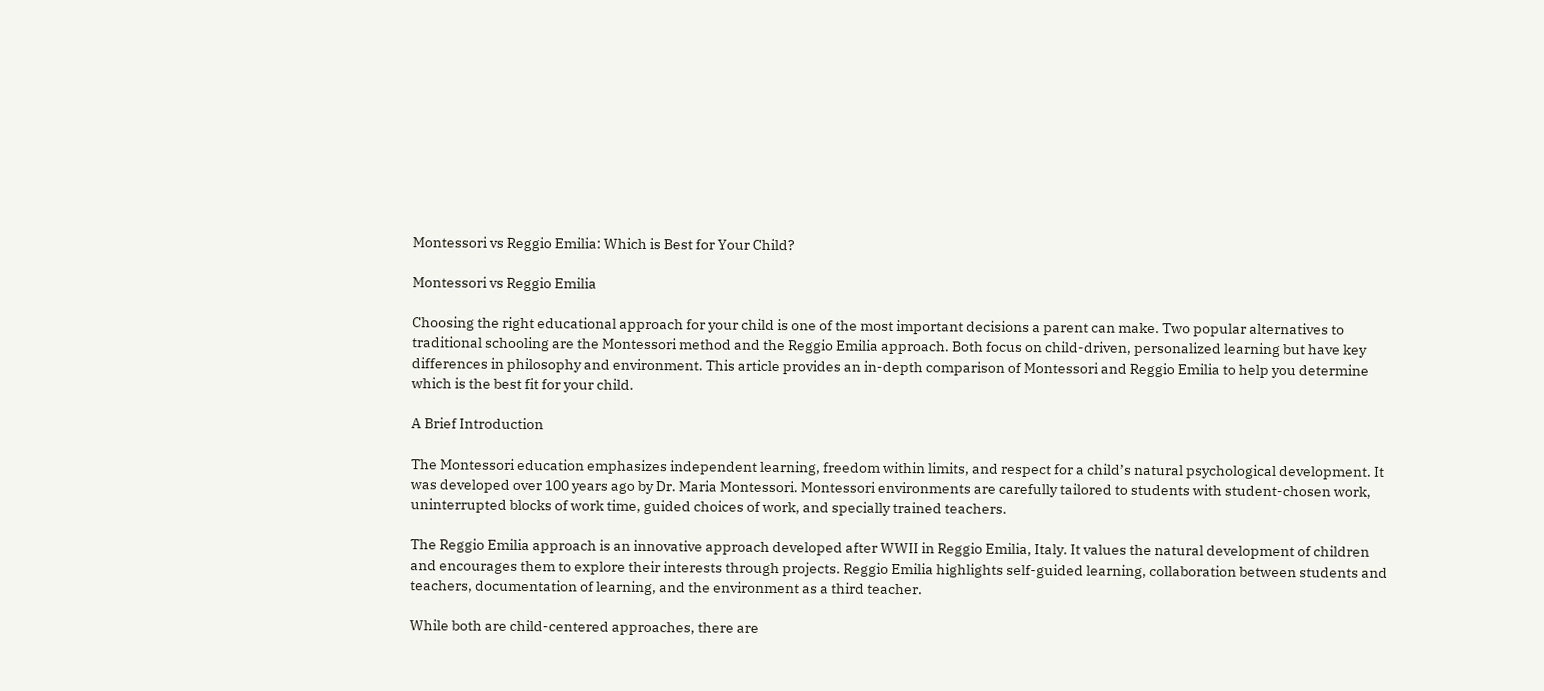Montessori vs Reggio Emilia: Which is Best for Your Child?

Montessori vs Reggio Emilia

Choosing the right educational approach for your child is one of the most important decisions a parent can make. Two popular alternatives to traditional schooling are the Montessori method and the Reggio Emilia approach. Both focus on child-driven, personalized learning but have key differences in philosophy and environment. This article provides an in-depth comparison of Montessori and Reggio Emilia to help you determine which is the best fit for your child.

A Brief Introduction

The Montessori education emphasizes independent learning, freedom within limits, and respect for a child’s natural psychological development. It was developed over 100 years ago by Dr. Maria Montessori. Montessori environments are carefully tailored to students with student-chosen work, uninterrupted blocks of work time, guided choices of work, and specially trained teachers.

The Reggio Emilia approach is an innovative approach developed after WWII in Reggio Emilia, Italy. It values the natural development of children and encourages them to explore their interests through projects. Reggio Emilia highlights self-guided learning, collaboration between students and teachers, documentation of learning, and the environment as a third teacher.

While both are child-centered approaches, there are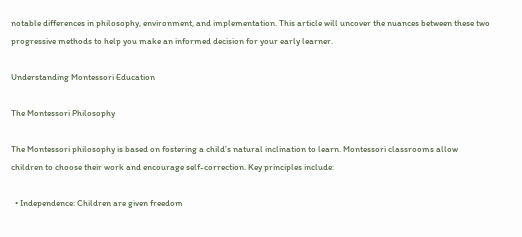notable differences in philosophy, environment, and implementation. This article will uncover the nuances between these two progressive methods to help you make an informed decision for your early learner.

Understanding Montessori Education

The Montessori Philosophy

The Montessori philosophy is based on fostering a child’s natural inclination to learn. Montessori classrooms allow children to choose their work and encourage self-correction. Key principles include:

  • Independence: Children are given freedom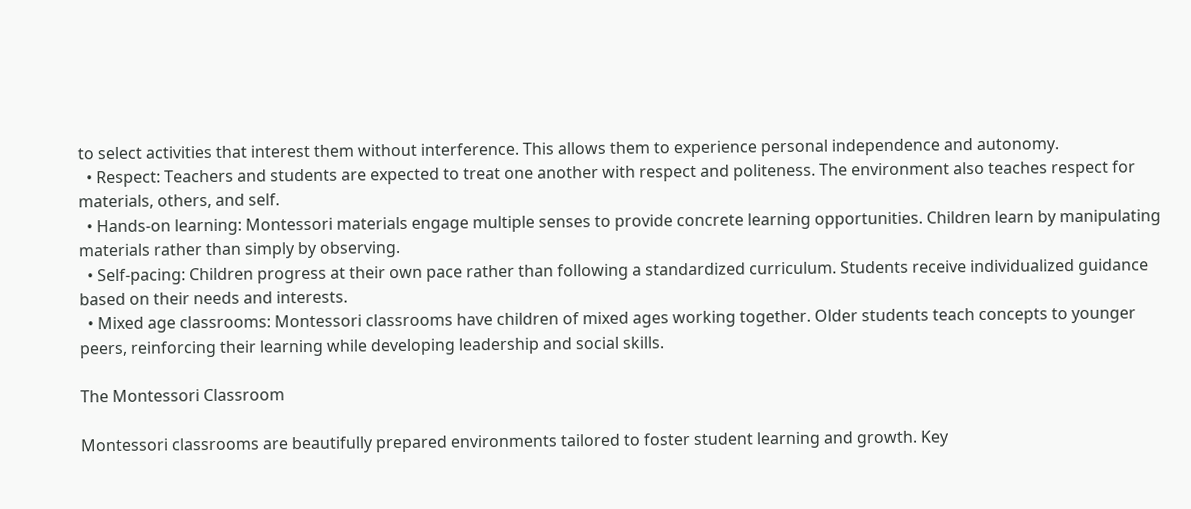to select activities that interest them without interference. This allows them to experience personal independence and autonomy.
  • Respect: Teachers and students are expected to treat one another with respect and politeness. The environment also teaches respect for materials, others, and self.
  • Hands-on learning: Montessori materials engage multiple senses to provide concrete learning opportunities. Children learn by manipulating materials rather than simply by observing.
  • Self-pacing: Children progress at their own pace rather than following a standardized curriculum. Students receive individualized guidance based on their needs and interests.
  • Mixed age classrooms: Montessori classrooms have children of mixed ages working together. Older students teach concepts to younger peers, reinforcing their learning while developing leadership and social skills.

The Montessori Classroom

Montessori classrooms are beautifully prepared environments tailored to foster student learning and growth. Key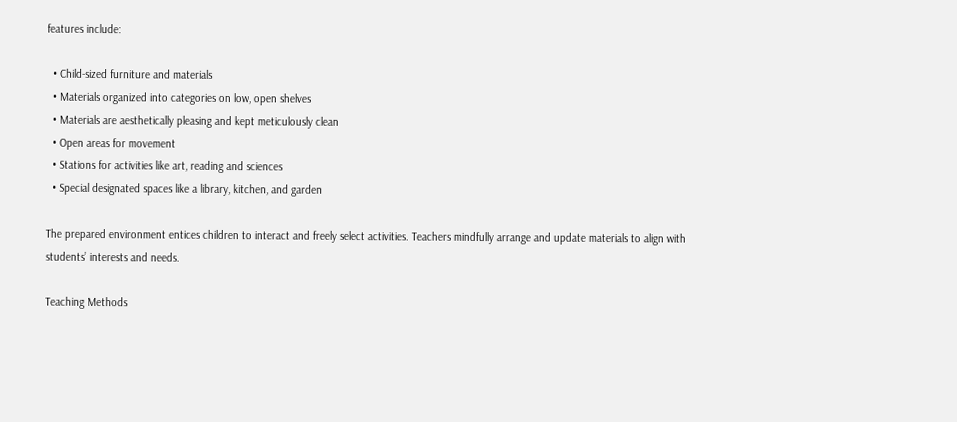features include:

  • Child-sized furniture and materials
  • Materials organized into categories on low, open shelves
  • Materials are aesthetically pleasing and kept meticulously clean
  • Open areas for movement
  • Stations for activities like art, reading and sciences
  • Special designated spaces like a library, kitchen, and garden

The prepared environment entices children to interact and freely select activities. Teachers mindfully arrange and update materials to align with students’ interests and needs.

Teaching Methods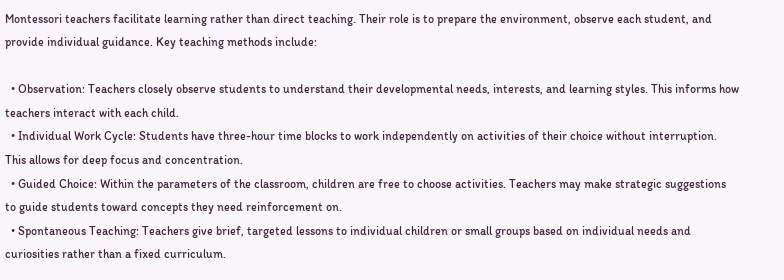Montessori teachers facilitate learning rather than direct teaching. Their role is to prepare the environment, observe each student, and provide individual guidance. Key teaching methods include:

  • Observation: Teachers closely observe students to understand their developmental needs, interests, and learning styles. This informs how teachers interact with each child.
  • Individual Work Cycle: Students have three-hour time blocks to work independently on activities of their choice without interruption. This allows for deep focus and concentration.
  • Guided Choice: Within the parameters of the classroom, children are free to choose activities. Teachers may make strategic suggestions to guide students toward concepts they need reinforcement on.
  • Spontaneous Teaching: Teachers give brief, targeted lessons to individual children or small groups based on individual needs and curiosities rather than a fixed curriculum.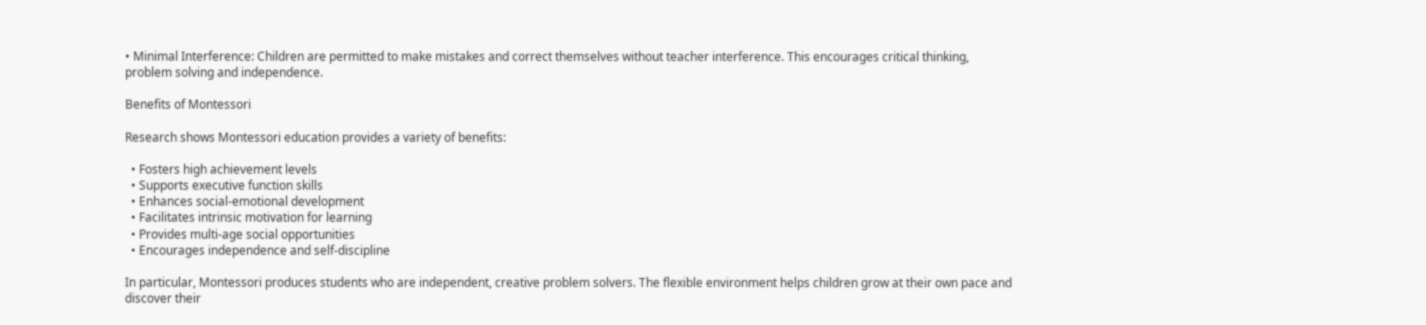• Minimal Interference: Children are permitted to make mistakes and correct themselves without teacher interference. This encourages critical thinking, problem solving and independence.

Benefits of Montessori

Research shows Montessori education provides a variety of benefits:

  • Fosters high achievement levels
  • Supports executive function skills
  • Enhances social-emotional development
  • Facilitates intrinsic motivation for learning
  • Provides multi-age social opportunities
  • Encourages independence and self-discipline

In particular, Montessori produces students who are independent, creative problem solvers. The flexible environment helps children grow at their own pace and discover their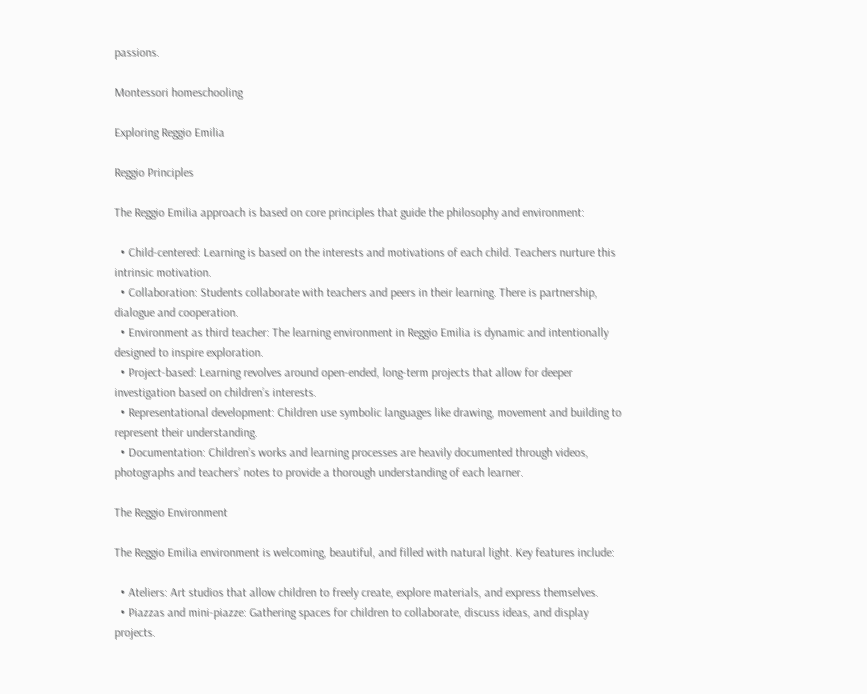passions.

Montessori homeschooling

Exploring Reggio Emilia

Reggio Principles

The Reggio Emilia approach is based on core principles that guide the philosophy and environment:

  • Child-centered: Learning is based on the interests and motivations of each child. Teachers nurture this intrinsic motivation.
  • Collaboration: Students collaborate with teachers and peers in their learning. There is partnership, dialogue and cooperation.
  • Environment as third teacher: The learning environment in Reggio Emilia is dynamic and intentionally designed to inspire exploration.
  • Project-based: Learning revolves around open-ended, long-term projects that allow for deeper investigation based on children’s interests.
  • Representational development: Children use symbolic languages like drawing, movement and building to represent their understanding.
  • Documentation: Children’s works and learning processes are heavily documented through videos, photographs and teachers’ notes to provide a thorough understanding of each learner.

The Reggio Environment

The Reggio Emilia environment is welcoming, beautiful, and filled with natural light. Key features include:

  • Ateliers: Art studios that allow children to freely create, explore materials, and express themselves.
  • Piazzas and mini-piazze: Gathering spaces for children to collaborate, discuss ideas, and display projects.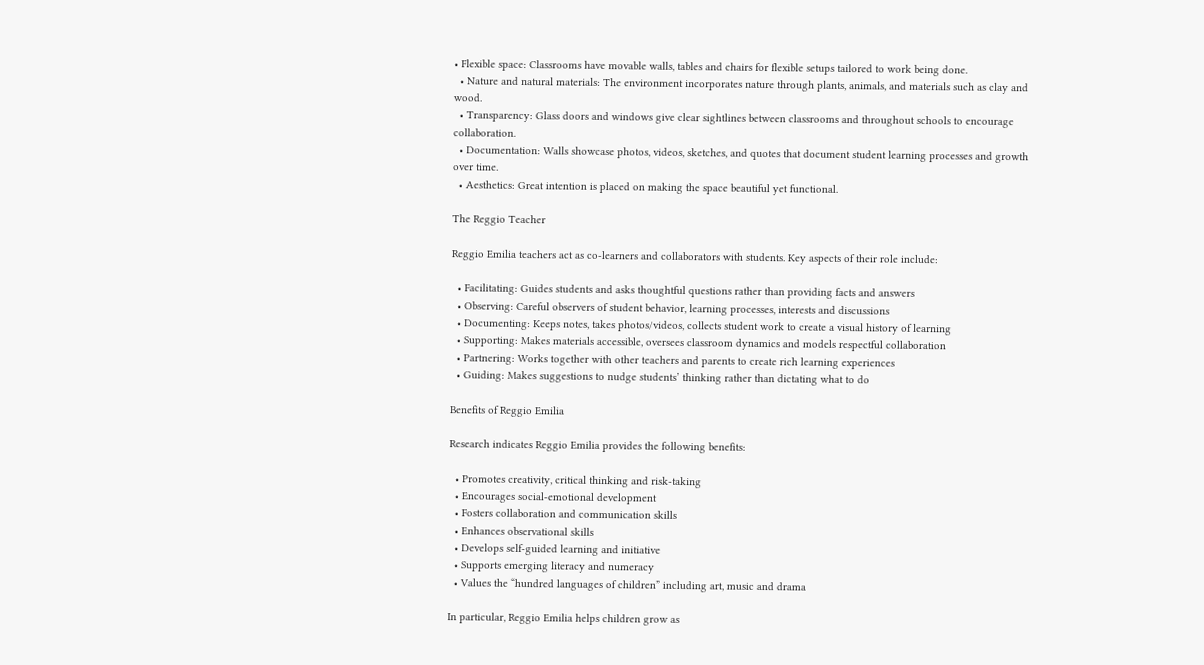• Flexible space: Classrooms have movable walls, tables and chairs for flexible setups tailored to work being done.
  • Nature and natural materials: The environment incorporates nature through plants, animals, and materials such as clay and wood.
  • Transparency: Glass doors and windows give clear sightlines between classrooms and throughout schools to encourage collaboration.
  • Documentation: Walls showcase photos, videos, sketches, and quotes that document student learning processes and growth over time.
  • Aesthetics: Great intention is placed on making the space beautiful yet functional.

The Reggio Teacher

Reggio Emilia teachers act as co-learners and collaborators with students. Key aspects of their role include:

  • Facilitating: Guides students and asks thoughtful questions rather than providing facts and answers
  • Observing: Careful observers of student behavior, learning processes, interests and discussions
  • Documenting: Keeps notes, takes photos/videos, collects student work to create a visual history of learning
  • Supporting: Makes materials accessible, oversees classroom dynamics and models respectful collaboration
  • Partnering: Works together with other teachers and parents to create rich learning experiences
  • Guiding: Makes suggestions to nudge students’ thinking rather than dictating what to do

Benefits of Reggio Emilia

Research indicates Reggio Emilia provides the following benefits:

  • Promotes creativity, critical thinking and risk-taking
  • Encourages social-emotional development
  • Fosters collaboration and communication skills
  • Enhances observational skills
  • Develops self-guided learning and initiative
  • Supports emerging literacy and numeracy
  • Values the “hundred languages of children” including art, music and drama

In particular, Reggio Emilia helps children grow as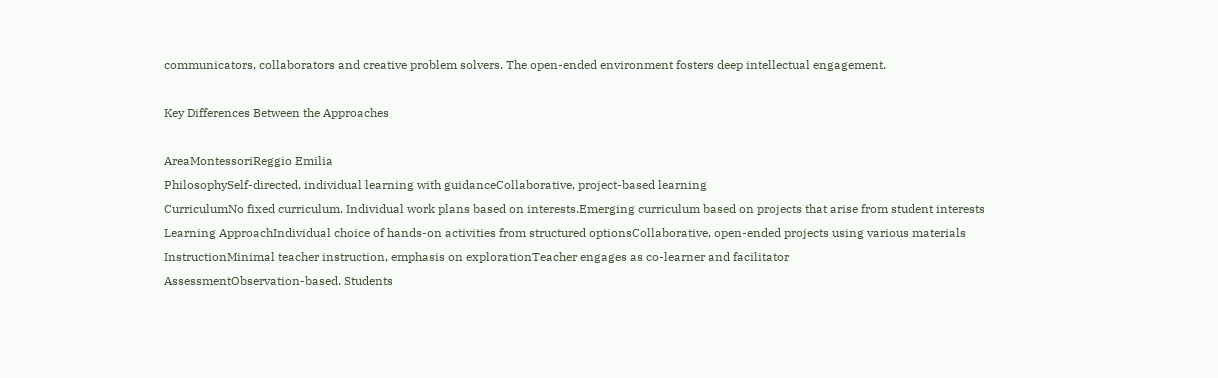communicators, collaborators and creative problem solvers. The open-ended environment fosters deep intellectual engagement.

Key Differences Between the Approaches

AreaMontessoriReggio Emilia
PhilosophySelf-directed, individual learning with guidanceCollaborative, project-based learning
CurriculumNo fixed curriculum. Individual work plans based on interests.Emerging curriculum based on projects that arise from student interests
Learning ApproachIndividual choice of hands-on activities from structured optionsCollaborative, open-ended projects using various materials
InstructionMinimal teacher instruction, emphasis on explorationTeacher engages as co-learner and facilitator
AssessmentObservation-based. Students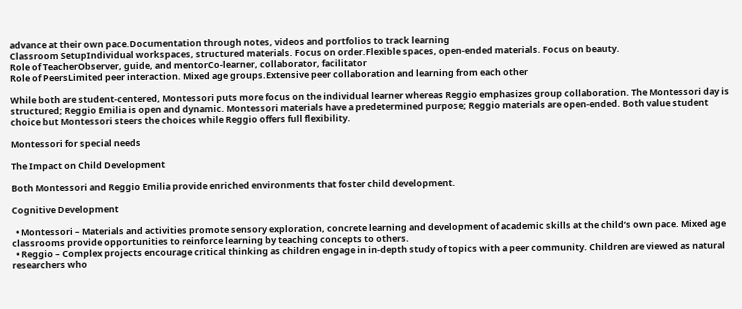advance at their own pace.Documentation through notes, videos and portfolios to track learning
Classroom SetupIndividual workspaces, structured materials. Focus on order.Flexible spaces, open-ended materials. Focus on beauty.
Role of TeacherObserver, guide, and mentorCo-learner, collaborator, facilitator
Role of PeersLimited peer interaction. Mixed age groups.Extensive peer collaboration and learning from each other

While both are student-centered, Montessori puts more focus on the individual learner whereas Reggio emphasizes group collaboration. The Montessori day is structured; Reggio Emilia is open and dynamic. Montessori materials have a predetermined purpose; Reggio materials are open-ended. Both value student choice but Montessori steers the choices while Reggio offers full flexibility.

Montessori for special needs

The Impact on Child Development

Both Montessori and Reggio Emilia provide enriched environments that foster child development.

Cognitive Development

  • Montessori – Materials and activities promote sensory exploration, concrete learning and development of academic skills at the child’s own pace. Mixed age classrooms provide opportunities to reinforce learning by teaching concepts to others.
  • Reggio – Complex projects encourage critical thinking as children engage in in-depth study of topics with a peer community. Children are viewed as natural researchers who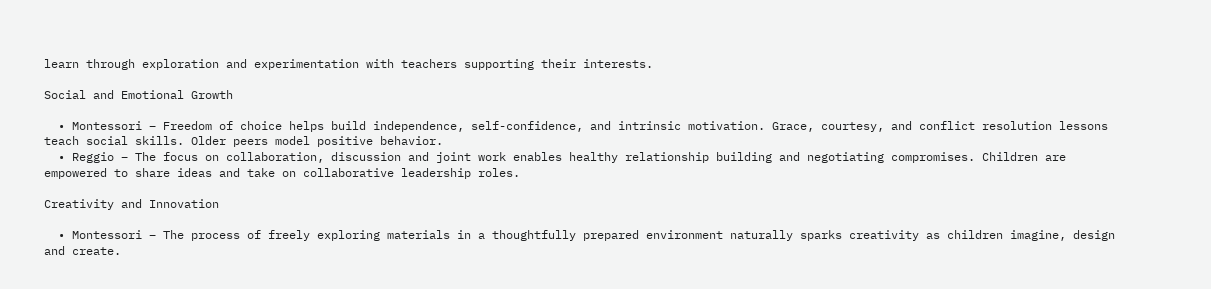learn through exploration and experimentation with teachers supporting their interests.

Social and Emotional Growth

  • Montessori – Freedom of choice helps build independence, self-confidence, and intrinsic motivation. Grace, courtesy, and conflict resolution lessons teach social skills. Older peers model positive behavior.
  • Reggio – The focus on collaboration, discussion and joint work enables healthy relationship building and negotiating compromises. Children are empowered to share ideas and take on collaborative leadership roles.

Creativity and Innovation

  • Montessori – The process of freely exploring materials in a thoughtfully prepared environment naturally sparks creativity as children imagine, design and create.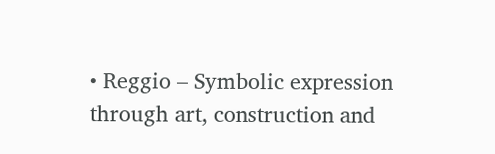• Reggio – Symbolic expression through art, construction and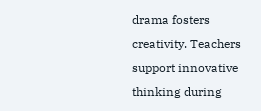drama fosters creativity. Teachers support innovative thinking during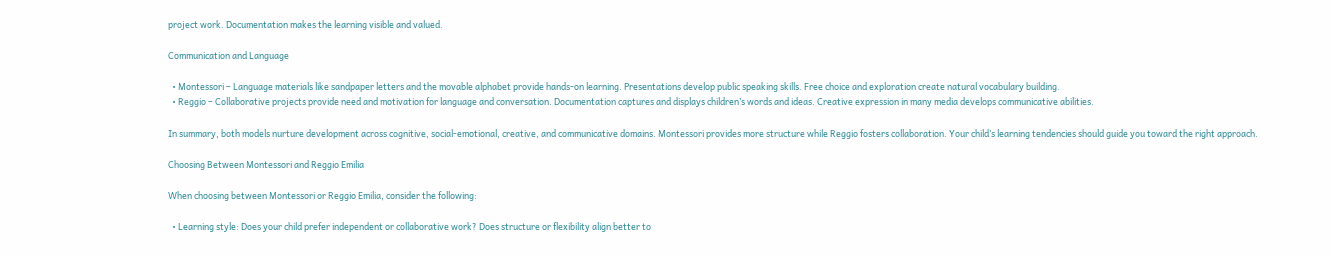project work. Documentation makes the learning visible and valued.

Communication and Language

  • Montessori – Language materials like sandpaper letters and the movable alphabet provide hands-on learning. Presentations develop public speaking skills. Free choice and exploration create natural vocabulary building.
  • Reggio – Collaborative projects provide need and motivation for language and conversation. Documentation captures and displays children’s words and ideas. Creative expression in many media develops communicative abilities.

In summary, both models nurture development across cognitive, social-emotional, creative, and communicative domains. Montessori provides more structure while Reggio fosters collaboration. Your child’s learning tendencies should guide you toward the right approach.

Choosing Between Montessori and Reggio Emilia

When choosing between Montessori or Reggio Emilia, consider the following:

  • Learning style: Does your child prefer independent or collaborative work? Does structure or flexibility align better to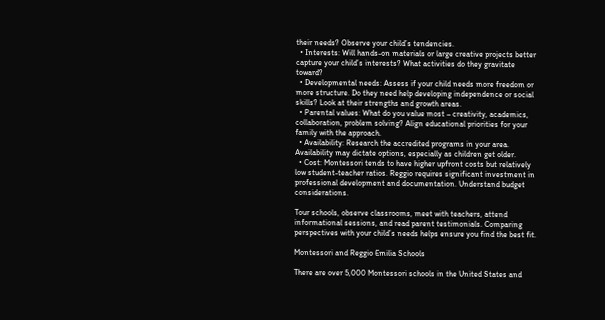their needs? Observe your child’s tendencies.
  • Interests: Will hands-on materials or large creative projects better capture your child’s interests? What activities do they gravitate toward?
  • Developmental needs: Assess if your child needs more freedom or more structure. Do they need help developing independence or social skills? Look at their strengths and growth areas.
  • Parental values: What do you value most – creativity, academics, collaboration, problem solving? Align educational priorities for your family with the approach.
  • Availability: Research the accredited programs in your area. Availability may dictate options, especially as children get older.
  • Cost: Montessori tends to have higher upfront costs but relatively low student-teacher ratios. Reggio requires significant investment in professional development and documentation. Understand budget considerations.

Tour schools, observe classrooms, meet with teachers, attend informational sessions, and read parent testimonials. Comparing perspectives with your child’s needs helps ensure you find the best fit.

Montessori and Reggio Emilia Schools

There are over 5,000 Montessori schools in the United States and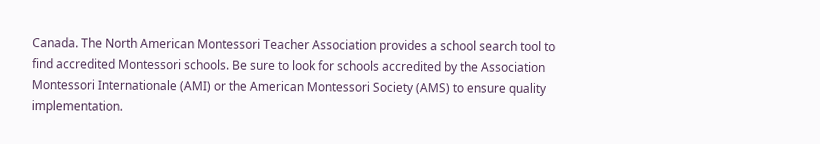Canada. The North American Montessori Teacher Association provides a school search tool to find accredited Montessori schools. Be sure to look for schools accredited by the Association Montessori Internationale (AMI) or the American Montessori Society (AMS) to ensure quality implementation.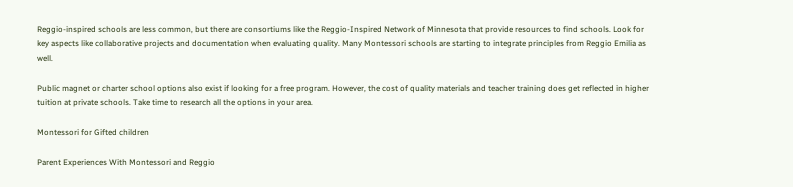Reggio-inspired schools are less common, but there are consortiums like the Reggio-Inspired Network of Minnesota that provide resources to find schools. Look for key aspects like collaborative projects and documentation when evaluating quality. Many Montessori schools are starting to integrate principles from Reggio Emilia as well.

Public magnet or charter school options also exist if looking for a free program. However, the cost of quality materials and teacher training does get reflected in higher tuition at private schools. Take time to research all the options in your area.

Montessori for Gifted children

Parent Experiences With Montessori and Reggio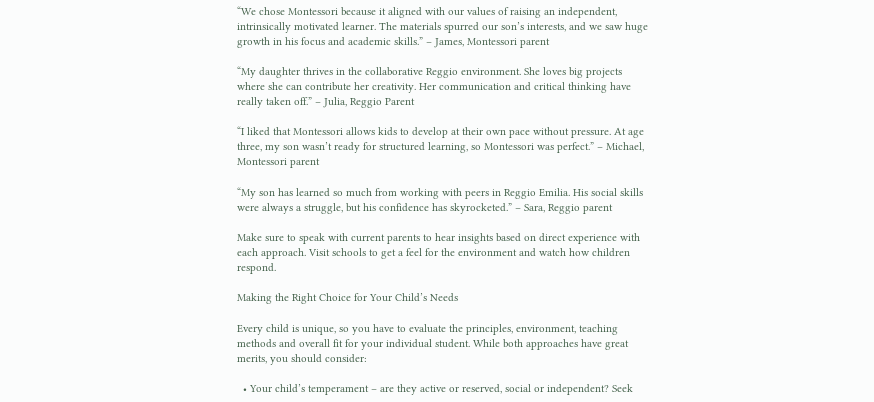“We chose Montessori because it aligned with our values of raising an independent, intrinsically motivated learner. The materials spurred our son’s interests, and we saw huge growth in his focus and academic skills.” – James, Montessori parent

“My daughter thrives in the collaborative Reggio environment. She loves big projects where she can contribute her creativity. Her communication and critical thinking have really taken off.” – Julia, Reggio Parent

“I liked that Montessori allows kids to develop at their own pace without pressure. At age three, my son wasn’t ready for structured learning, so Montessori was perfect.” – Michael, Montessori parent

“My son has learned so much from working with peers in Reggio Emilia. His social skills were always a struggle, but his confidence has skyrocketed.” – Sara, Reggio parent

Make sure to speak with current parents to hear insights based on direct experience with each approach. Visit schools to get a feel for the environment and watch how children respond.

Making the Right Choice for Your Child’s Needs

Every child is unique, so you have to evaluate the principles, environment, teaching methods and overall fit for your individual student. While both approaches have great merits, you should consider:

  • Your child’s temperament – are they active or reserved, social or independent? Seek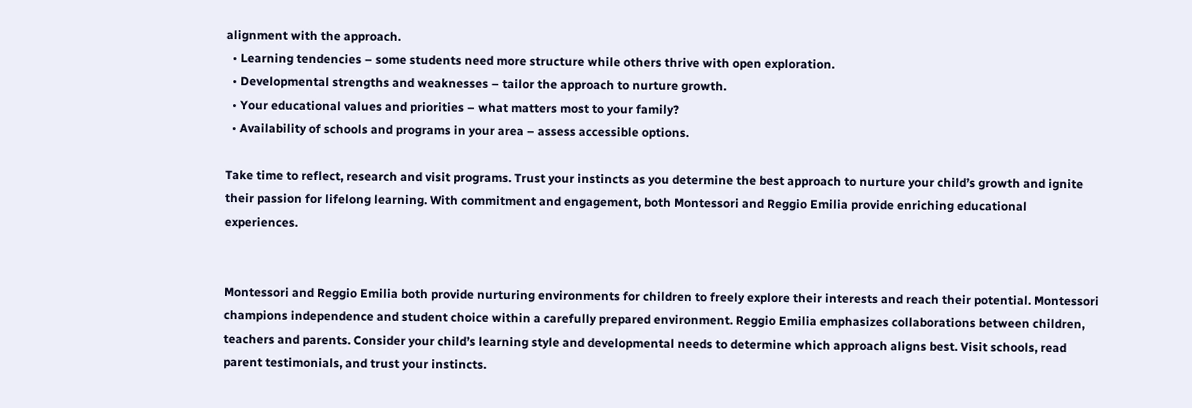alignment with the approach.
  • Learning tendencies – some students need more structure while others thrive with open exploration.
  • Developmental strengths and weaknesses – tailor the approach to nurture growth.
  • Your educational values and priorities – what matters most to your family?
  • Availability of schools and programs in your area – assess accessible options.

Take time to reflect, research and visit programs. Trust your instincts as you determine the best approach to nurture your child’s growth and ignite their passion for lifelong learning. With commitment and engagement, both Montessori and Reggio Emilia provide enriching educational experiences.


Montessori and Reggio Emilia both provide nurturing environments for children to freely explore their interests and reach their potential. Montessori champions independence and student choice within a carefully prepared environment. Reggio Emilia emphasizes collaborations between children, teachers and parents. Consider your child’s learning style and developmental needs to determine which approach aligns best. Visit schools, read parent testimonials, and trust your instincts.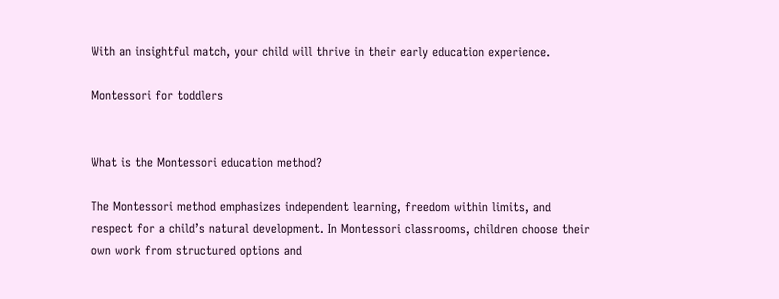With an insightful match, your child will thrive in their early education experience.

Montessori for toddlers


What is the Montessori education method?

The Montessori method emphasizes independent learning, freedom within limits, and respect for a child’s natural development. In Montessori classrooms, children choose their own work from structured options and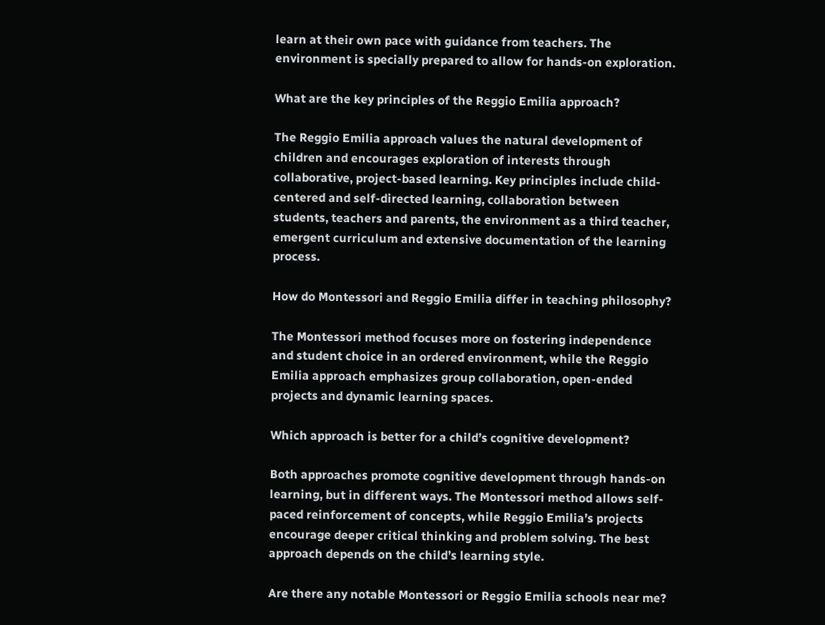learn at their own pace with guidance from teachers. The environment is specially prepared to allow for hands-on exploration.

What are the key principles of the Reggio Emilia approach?

The Reggio Emilia approach values the natural development of children and encourages exploration of interests through collaborative, project-based learning. Key principles include child-centered and self-directed learning, collaboration between students, teachers and parents, the environment as a third teacher, emergent curriculum and extensive documentation of the learning process.

How do Montessori and Reggio Emilia differ in teaching philosophy?

The Montessori method focuses more on fostering independence and student choice in an ordered environment, while the Reggio Emilia approach emphasizes group collaboration, open-ended projects and dynamic learning spaces.

Which approach is better for a child’s cognitive development?

Both approaches promote cognitive development through hands-on learning, but in different ways. The Montessori method allows self-paced reinforcement of concepts, while Reggio Emilia’s projects encourage deeper critical thinking and problem solving. The best approach depends on the child’s learning style.

Are there any notable Montessori or Reggio Emilia schools near me?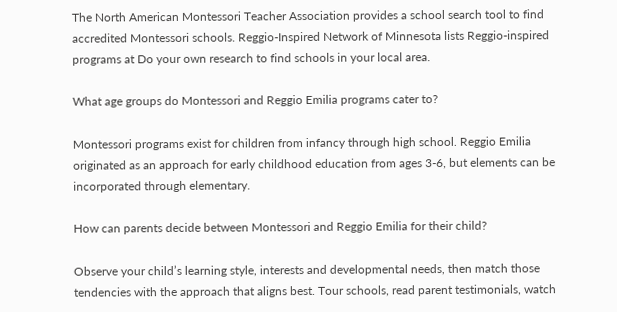The North American Montessori Teacher Association provides a school search tool to find accredited Montessori schools. Reggio-Inspired Network of Minnesota lists Reggio-inspired programs at Do your own research to find schools in your local area.

What age groups do Montessori and Reggio Emilia programs cater to?

Montessori programs exist for children from infancy through high school. Reggio Emilia originated as an approach for early childhood education from ages 3-6, but elements can be incorporated through elementary.

How can parents decide between Montessori and Reggio Emilia for their child?

Observe your child’s learning style, interests and developmental needs, then match those tendencies with the approach that aligns best. Tour schools, read parent testimonials, watch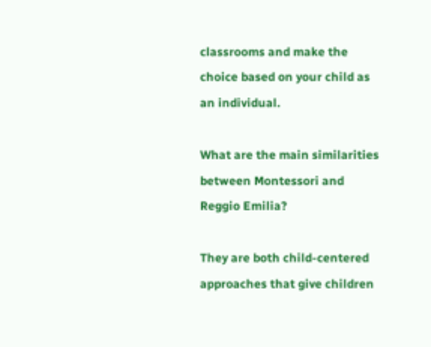classrooms and make the choice based on your child as an individual.

What are the main similarities between Montessori and Reggio Emilia?

They are both child-centered approaches that give children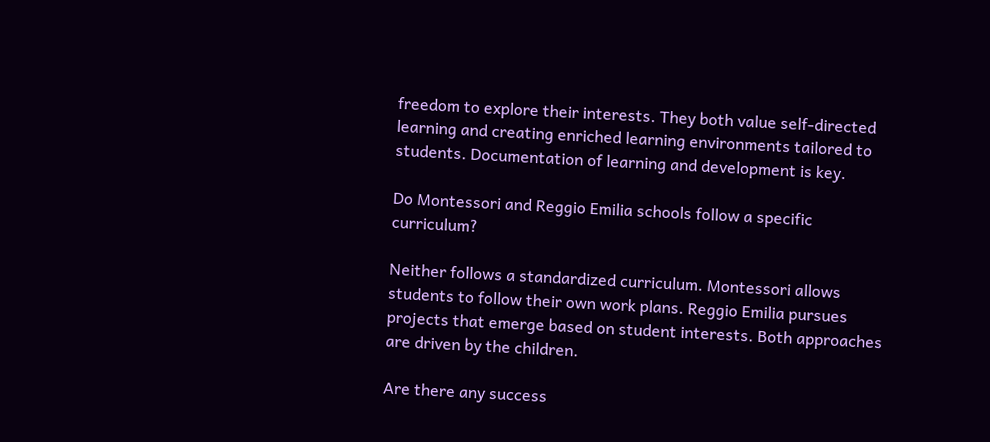freedom to explore their interests. They both value self-directed learning and creating enriched learning environments tailored to students. Documentation of learning and development is key.

Do Montessori and Reggio Emilia schools follow a specific curriculum?

Neither follows a standardized curriculum. Montessori allows students to follow their own work plans. Reggio Emilia pursues projects that emerge based on student interests. Both approaches are driven by the children.

Are there any success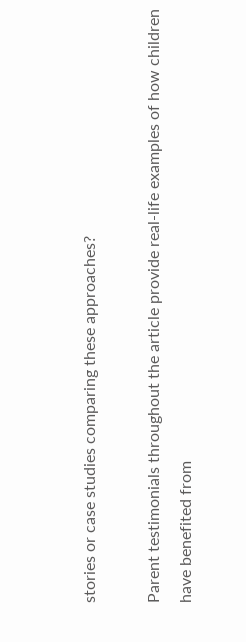stories or case studies comparing these approaches?

Parent testimonials throughout the article provide real-life examples of how children have benefited from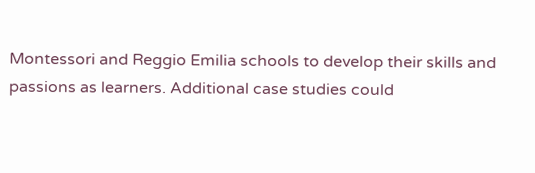Montessori and Reggio Emilia schools to develop their skills and passions as learners. Additional case studies could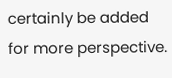certainly be added for more perspective.